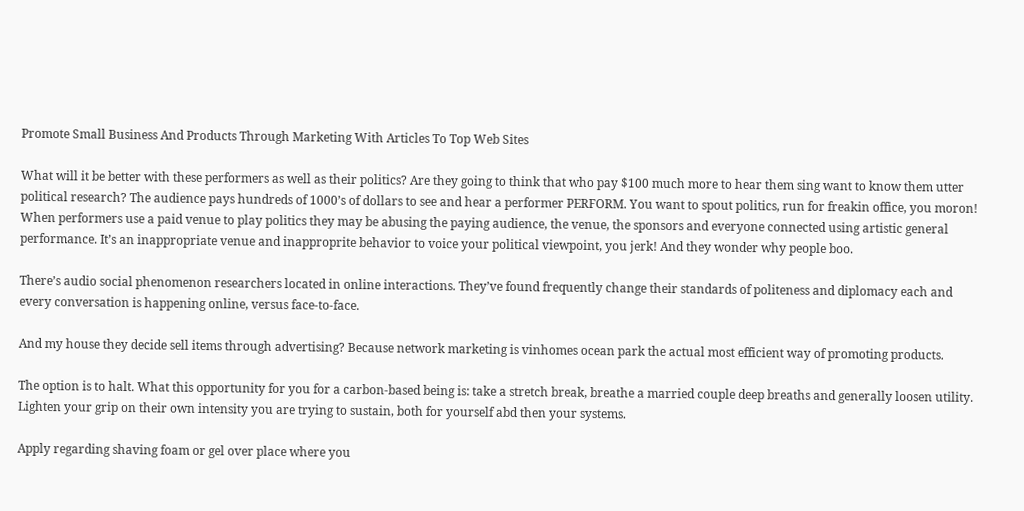Promote Small Business And Products Through Marketing With Articles To Top Web Sites

What will it be better with these performers as well as their politics? Are they going to think that who pay $100 much more to hear them sing want to know them utter political research? The audience pays hundreds of 1000’s of dollars to see and hear a performer PERFORM. You want to spout politics, run for freakin office, you moron! When performers use a paid venue to play politics they may be abusing the paying audience, the venue, the sponsors and everyone connected using artistic general performance. It’s an inappropriate venue and inapproprite behavior to voice your political viewpoint, you jerk! And they wonder why people boo.

There’s audio social phenomenon researchers located in online interactions. They’ve found frequently change their standards of politeness and diplomacy each and every conversation is happening online, versus face-to-face.

And my house they decide sell items through advertising? Because network marketing is vinhomes ocean park the actual most efficient way of promoting products.

The option is to halt. What this opportunity for you for a carbon-based being is: take a stretch break, breathe a married couple deep breaths and generally loosen utility. Lighten your grip on their own intensity you are trying to sustain, both for yourself abd then your systems.

Apply regarding shaving foam or gel over place where you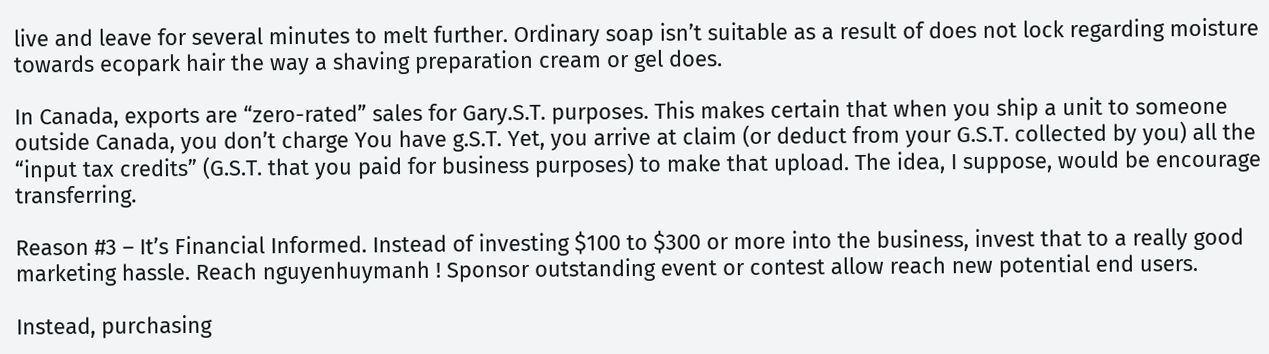live and leave for several minutes to melt further. Ordinary soap isn’t suitable as a result of does not lock regarding moisture towards ecopark hair the way a shaving preparation cream or gel does.

In Canada, exports are “zero-rated” sales for Gary.S.T. purposes. This makes certain that when you ship a unit to someone outside Canada, you don’t charge You have g.S.T. Yet, you arrive at claim (or deduct from your G.S.T. collected by you) all the “input tax credits” (G.S.T. that you paid for business purposes) to make that upload. The idea, I suppose, would be encourage transferring.

Reason #3 – It’s Financial Informed. Instead of investing $100 to $300 or more into the business, invest that to a really good marketing hassle. Reach nguyenhuymanh ! Sponsor outstanding event or contest allow reach new potential end users.

Instead, purchasing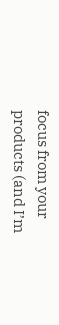focus from your products (and I’m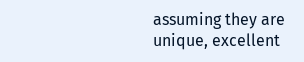assuming they are unique, excellent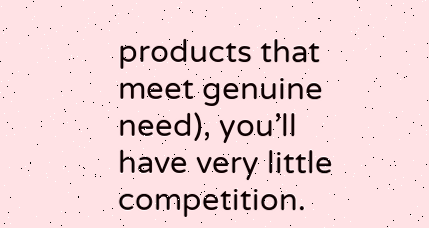products that meet genuine need), you’ll have very little competition.